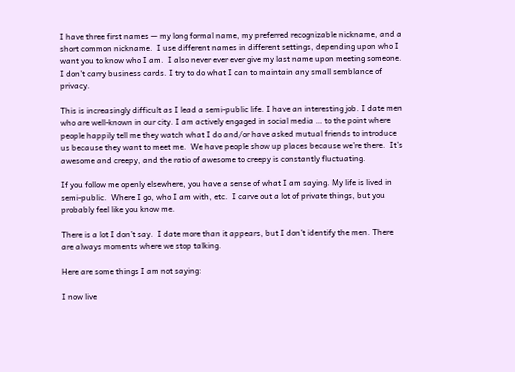I have three first names — my long formal name, my preferred recognizable nickname, and a short common nickname.  I use different names in different settings, depending upon who I want you to know who I am.  I also never ever ever give my last name upon meeting someone.  I don’t carry business cards. I try to do what I can to maintain any small semblance of privacy.

This is increasingly difficult as I lead a semi-public life. I have an interesting job. I date men who are well-known in our city. I am actively engaged in social media … to the point where people happily tell me they watch what I do and/or have asked mutual friends to introduce us because they want to meet me.  We have people show up places because we’re there.  It’s awesome and creepy, and the ratio of awesome to creepy is constantly fluctuating.

If you follow me openly elsewhere, you have a sense of what I am saying. My life is lived in semi-public.  Where I go, who I am with, etc.  I carve out a lot of private things, but you probably feel like you know me.

There is a lot I don’t say.  I date more than it appears, but I don’t identify the men. There are always moments where we stop talking.

Here are some things I am not saying:

I now live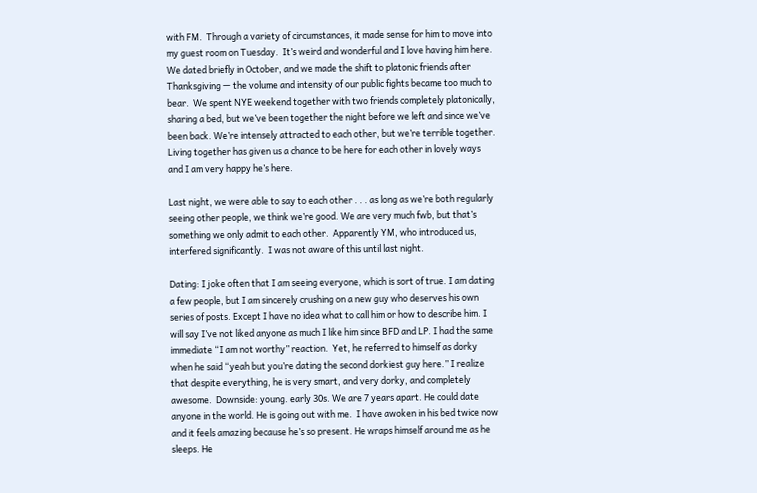with FM.  Through a variety of circumstances, it made sense for him to move into my guest room on Tuesday.  It’s weird and wonderful and I love having him here.  We dated briefly in October, and we made the shift to platonic friends after Thanksgiving — the volume and intensity of our public fights became too much to bear.  We spent NYE weekend together with two friends completely platonically, sharing a bed, but we’ve been together the night before we left and since we’ve been back. We’re intensely attracted to each other, but we’re terrible together.  Living together has given us a chance to be here for each other in lovely ways and I am very happy he’s here.

Last night, we were able to say to each other . . . as long as we’re both regularly seeing other people, we think we’re good. We are very much fwb, but that’s something we only admit to each other.  Apparently YM, who introduced us, interfered significantly.  I was not aware of this until last night.

Dating: I joke often that I am seeing everyone, which is sort of true. I am dating a few people, but I am sincerely crushing on a new guy who deserves his own series of posts. Except I have no idea what to call him or how to describe him. I will say I’ve not liked anyone as much I like him since BFD and LP. I had the same immediate “I am not worthy” reaction.  Yet, he referred to himself as dorky when he said “yeah but you’re dating the second dorkiest guy here.” I realize that despite everything, he is very smart, and very dorky, and completely awesome.  Downside: young. early 30s. We are 7 years apart. He could date anyone in the world. He is going out with me.  I have awoken in his bed twice now and it feels amazing because he’s so present. He wraps himself around me as he sleeps. He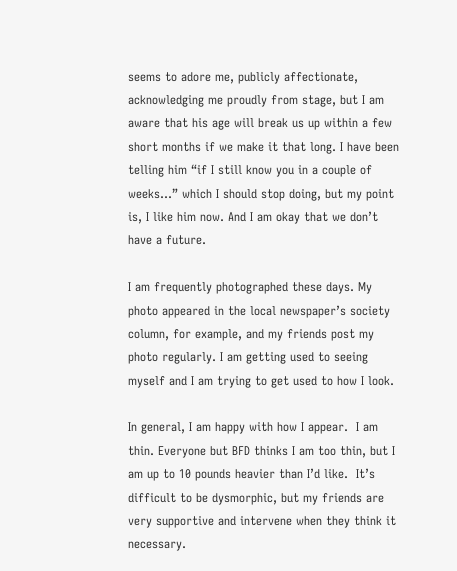seems to adore me, publicly affectionate, acknowledging me proudly from stage, but I am aware that his age will break us up within a few short months if we make it that long. I have been telling him “if I still know you in a couple of weeks…” which I should stop doing, but my point is, I like him now. And I am okay that we don’t have a future.

I am frequently photographed these days. My photo appeared in the local newspaper’s society column, for example, and my friends post my photo regularly. I am getting used to seeing myself and I am trying to get used to how I look.

In general, I am happy with how I appear.  I am thin. Everyone but BFD thinks I am too thin, but I am up to 10 pounds heavier than I’d like.  It’s difficult to be dysmorphic, but my friends are very supportive and intervene when they think it necessary.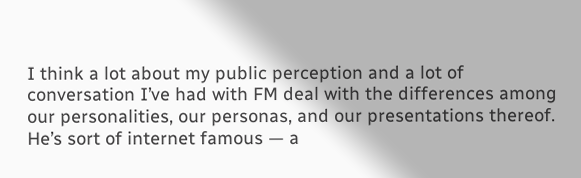I think a lot about my public perception and a lot of conversation I’ve had with FM deal with the differences among our personalities, our personas, and our presentations thereof. He’s sort of internet famous — a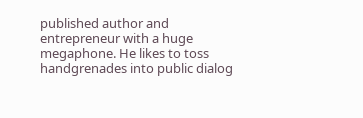published author and entrepreneur with a huge megaphone. He likes to toss handgrenades into public dialog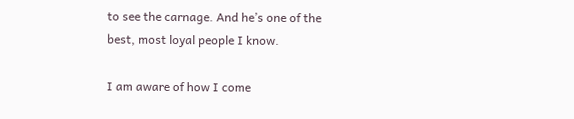to see the carnage. And he’s one of the best, most loyal people I know.

I am aware of how I come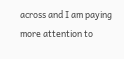across and I am paying more attention to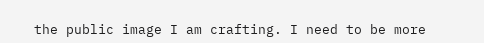the public image I am crafting. I need to be more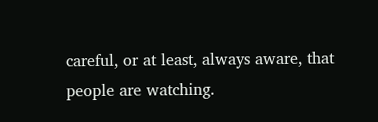careful, or at least, always aware, that people are watching.